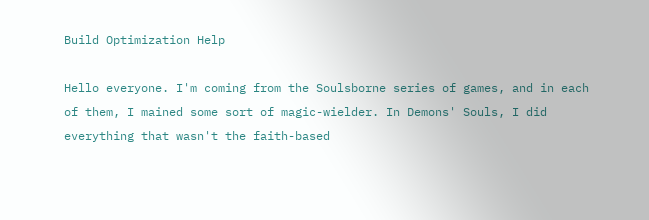Build Optimization Help

Hello everyone. I'm coming from the Soulsborne series of games, and in each of them, I mained some sort of magic-wielder. In Demons' Souls, I did everything that wasn't the faith-based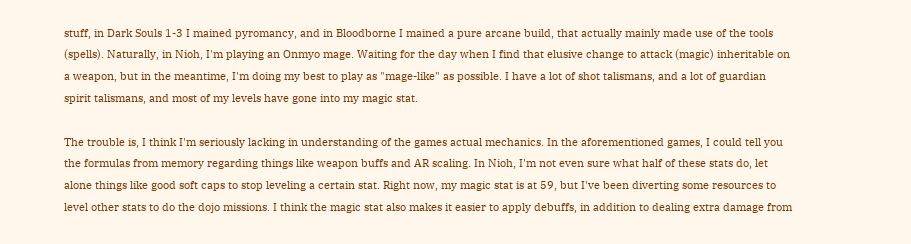stuff, in Dark Souls 1-3 I mained pyromancy, and in Bloodborne I mained a pure arcane build, that actually mainly made use of the tools (spells). Naturally, in Nioh, I'm playing an Onmyo mage. Waiting for the day when I find that elusive change to attack (magic) inheritable on a weapon, but in the meantime, I'm doing my best to play as "mage-like" as possible. I have a lot of shot talismans, and a lot of guardian spirit talismans, and most of my levels have gone into my magic stat.

The trouble is, I think I'm seriously lacking in understanding of the games actual mechanics. In the aforementioned games, I could tell you the formulas from memory regarding things like weapon buffs and AR scaling. In Nioh, I'm not even sure what half of these stats do, let alone things like good soft caps to stop leveling a certain stat. Right now, my magic stat is at 59, but I've been diverting some resources to level other stats to do the dojo missions. I think the magic stat also makes it easier to apply debuffs, in addition to dealing extra damage from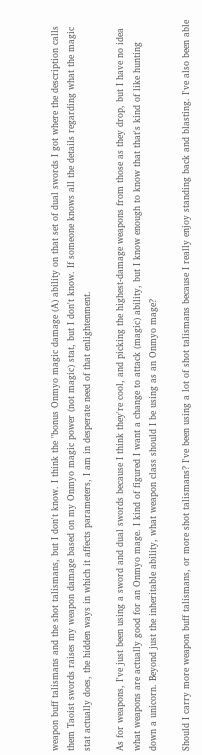weapon buff talismans and the shot talismans, but I don't know. I think the "bonus Onmyo magic damage (A) ability on that set of dual swords I got where the description calls them Taoist swords raises my weapon damage based on my Onmyo magic power (not magic) stat, but I don't know. If someone knows all the details regarding what the magic stat actually does, the hidden ways in which it affects parameters, I am in desperate need of that enlightenment.

As for weapons, I've just been using a sword and dual swords because I think they're cool, and picking the highest-damage weapons from those as they drop, but I have no idea what weapons are actually good for an Onmyo mage. I kind of figured I want a change to attack (magic) ability, but I know enough to know that that's kind of like hunting down a unicorn. Beyond just the inheritable ability, what weapon class should I be using as an Onmyo mage?

Should I carry more weapon buff talismans, or more shot talismans? I've been using a lot of shot talismans because I really enjoy standing back and blasting. I've also been able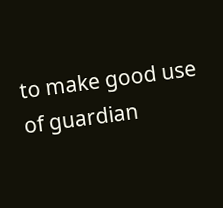to make good use of guardian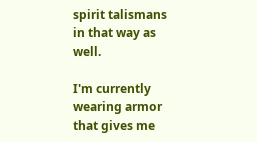spirit talismans in that way as well.

I'm currently wearing armor that gives me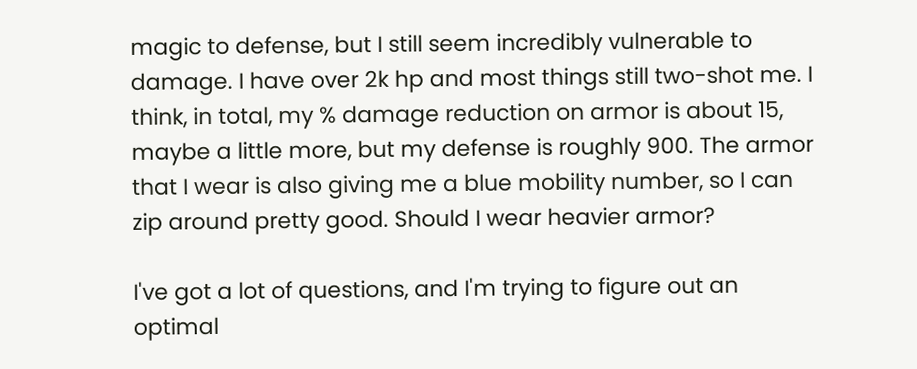magic to defense, but I still seem incredibly vulnerable to damage. I have over 2k hp and most things still two-shot me. I think, in total, my % damage reduction on armor is about 15, maybe a little more, but my defense is roughly 900. The armor that I wear is also giving me a blue mobility number, so I can zip around pretty good. Should I wear heavier armor?

I've got a lot of questions, and I'm trying to figure out an optimal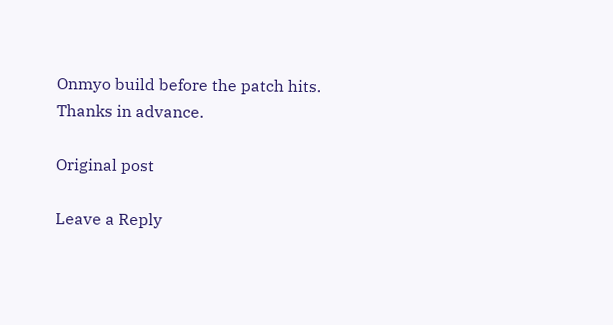Onmyo build before the patch hits. Thanks in advance.

Original post

Leave a Reply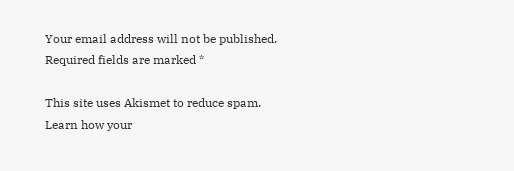Your email address will not be published. Required fields are marked *

This site uses Akismet to reduce spam. Learn how your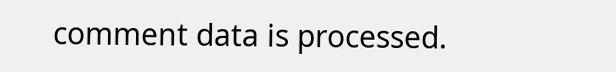comment data is processed.